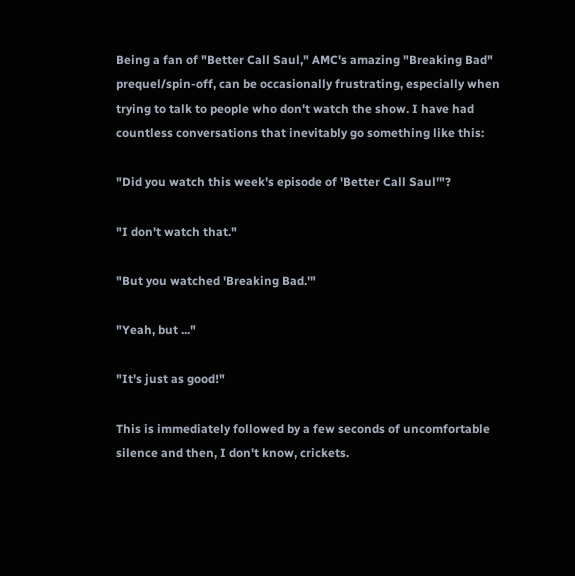Being a fan of "Better Call Saul," AMC's amazing "Breaking Bad" prequel/spin-off, can be occasionally frustrating, especially when trying to talk to people who don't watch the show. I have had countless conversations that inevitably go something like this:

"Did you watch this week's episode of 'Better Call Saul'"?

"I don't watch that."

"But you watched 'Breaking Bad.'"

"Yeah, but ..."

"It's just as good!"

This is immediately followed by a few seconds of uncomfortable silence and then, I don't know, crickets.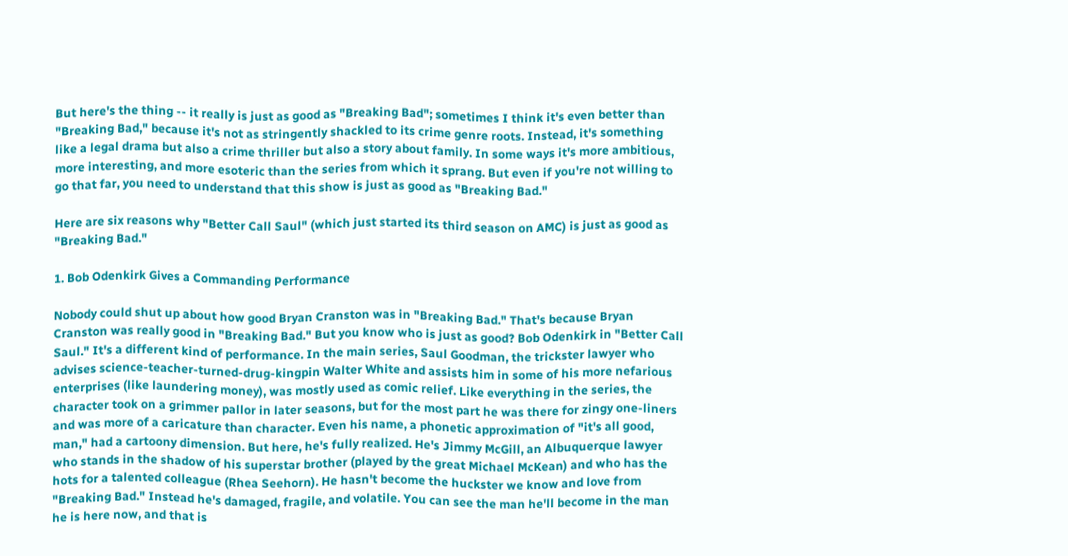But here's the thing -- it really is just as good as "Breaking Bad"; sometimes I think it's even better than "Breaking Bad," because it's not as stringently shackled to its crime genre roots. Instead, it's something like a legal drama but also a crime thriller but also a story about family. In some ways it's more ambitious, more interesting, and more esoteric than the series from which it sprang. But even if you're not willing to go that far, you need to understand that this show is just as good as "Breaking Bad."

Here are six reasons why "Better Call Saul" (which just started its third season on AMC) is just as good as "Breaking Bad."

1. Bob Odenkirk Gives a Commanding Performance

Nobody could shut up about how good Bryan Cranston was in "Breaking Bad." That's because Bryan Cranston was really good in "Breaking Bad." But you know who is just as good? Bob Odenkirk in "Better Call Saul." It's a different kind of performance. In the main series, Saul Goodman, the trickster lawyer who advises science-teacher-turned-drug-kingpin Walter White and assists him in some of his more nefarious enterprises (like laundering money), was mostly used as comic relief. Like everything in the series, the character took on a grimmer pallor in later seasons, but for the most part he was there for zingy one-liners and was more of a caricature than character. Even his name, a phonetic approximation of "it's all good, man," had a cartoony dimension. But here, he's fully realized. He's Jimmy McGill, an Albuquerque lawyer who stands in the shadow of his superstar brother (played by the great Michael McKean) and who has the hots for a talented colleague (Rhea Seehorn). He hasn't become the huckster we know and love from "Breaking Bad." Instead he's damaged, fragile, and volatile. You can see the man he'll become in the man he is here now, and that is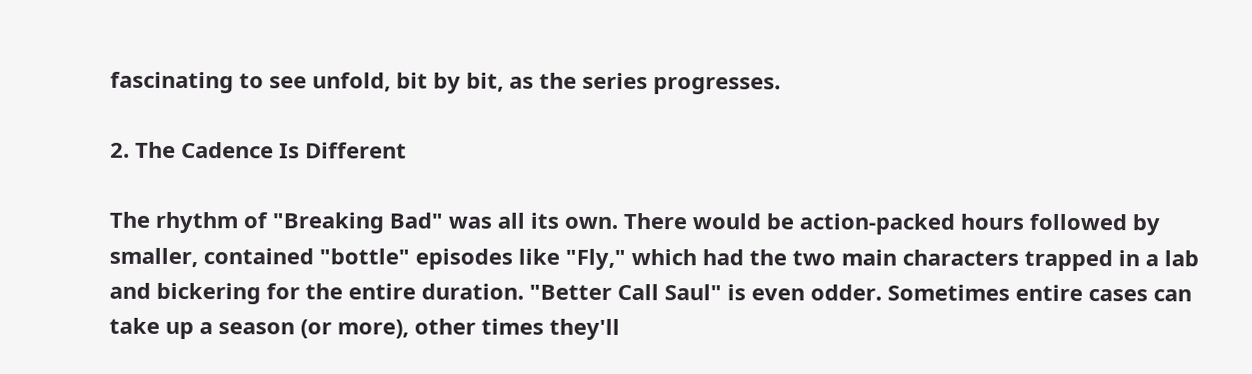fascinating to see unfold, bit by bit, as the series progresses.

2. The Cadence Is Different

The rhythm of "Breaking Bad" was all its own. There would be action-packed hours followed by smaller, contained "bottle" episodes like "Fly," which had the two main characters trapped in a lab and bickering for the entire duration. "Better Call Saul" is even odder. Sometimes entire cases can take up a season (or more), other times they'll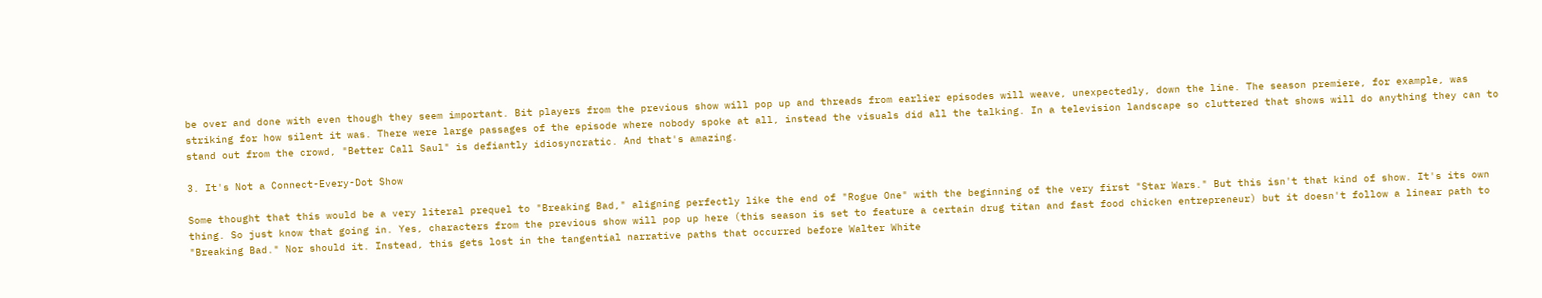be over and done with even though they seem important. Bit players from the previous show will pop up and threads from earlier episodes will weave, unexpectedly, down the line. The season premiere, for example, was striking for how silent it was. There were large passages of the episode where nobody spoke at all, instead the visuals did all the talking. In a television landscape so cluttered that shows will do anything they can to stand out from the crowd, "Better Call Saul" is defiantly idiosyncratic. And that's amazing.

3. It's Not a Connect-Every-Dot Show

Some thought that this would be a very literal prequel to "Breaking Bad," aligning perfectly like the end of "Rogue One" with the beginning of the very first "Star Wars." But this isn't that kind of show. It's its own thing. So just know that going in. Yes, characters from the previous show will pop up here (this season is set to feature a certain drug titan and fast food chicken entrepreneur) but it doesn't follow a linear path to "Breaking Bad." Nor should it. Instead, this gets lost in the tangential narrative paths that occurred before Walter White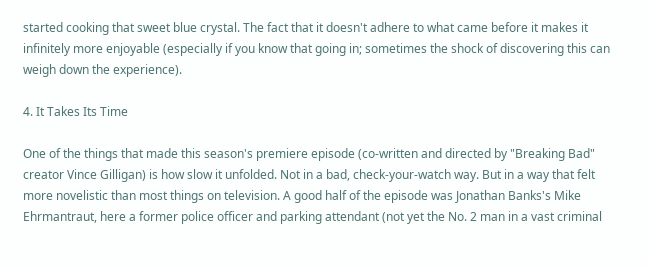started cooking that sweet blue crystal. The fact that it doesn't adhere to what came before it makes it infinitely more enjoyable (especially if you know that going in; sometimes the shock of discovering this can weigh down the experience).

4. It Takes Its Time

One of the things that made this season's premiere episode (co-written and directed by "Breaking Bad" creator Vince Gilligan) is how slow it unfolded. Not in a bad, check-your-watch way. But in a way that felt more novelistic than most things on television. A good half of the episode was Jonathan Banks's Mike Ehrmantraut, here a former police officer and parking attendant (not yet the No. 2 man in a vast criminal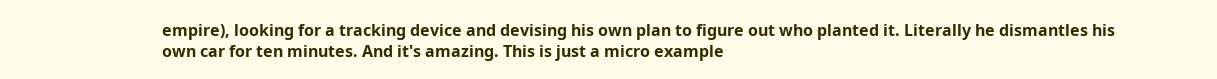empire), looking for a tracking device and devising his own plan to figure out who planted it. Literally he dismantles his own car for ten minutes. And it's amazing. This is just a micro example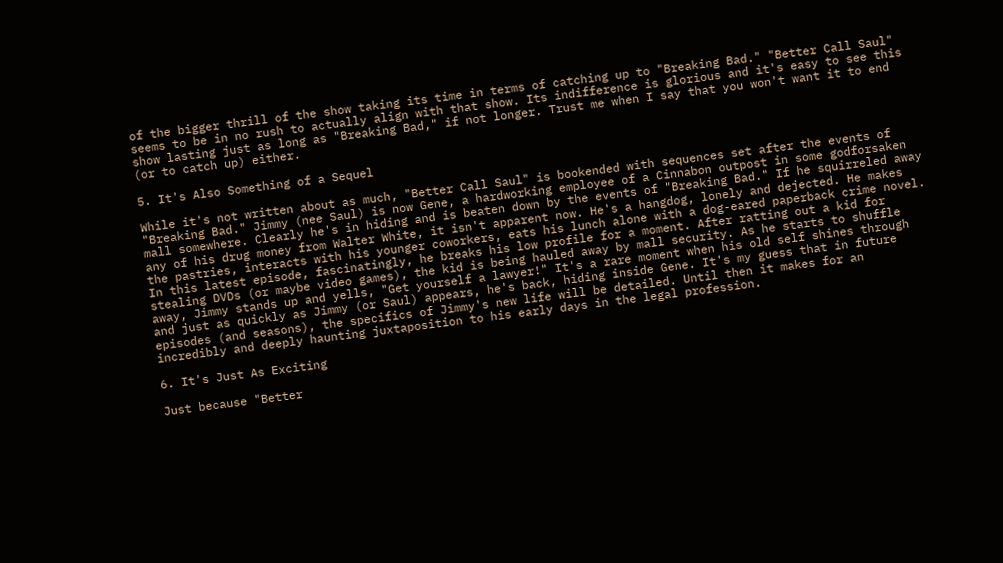of the bigger thrill of the show taking its time in terms of catching up to "Breaking Bad." "Better Call Saul" seems to be in no rush to actually align with that show. Its indifference is glorious and it's easy to see this show lasting just as long as "Breaking Bad," if not longer. Trust me when I say that you won't want it to end (or to catch up) either.

5. It's Also Something of a Sequel

While it's not written about as much, "Better Call Saul" is bookended with sequences set after the events of "Breaking Bad." Jimmy (nee Saul) is now Gene, a hardworking employee of a Cinnabon outpost in some godforsaken mall somewhere. Clearly he's in hiding and is beaten down by the events of "Breaking Bad." If he squirreled away any of his drug money from Walter White, it isn't apparent now. He's a hangdog, lonely and dejected. He makes the pastries, interacts with his younger coworkers, eats his lunch alone with a dog-eared paperback crime novel. In this latest episode, fascinatingly, he breaks his low profile for a moment. After ratting out a kid for stealing DVDs (or maybe video games), the kid is being hauled away by mall security. As he starts to shuffle away, Jimmy stands up and yells, "Get yourself a lawyer!" It's a rare moment when his old self shines through and just as quickly as Jimmy (or Saul) appears, he's back, hiding inside Gene. It's my guess that in future episodes (and seasons), the specifics of Jimmy's new life will be detailed. Until then it makes for an incredibly and deeply haunting juxtaposition to his early days in the legal profession.

6. It's Just As Exciting

Just because "Better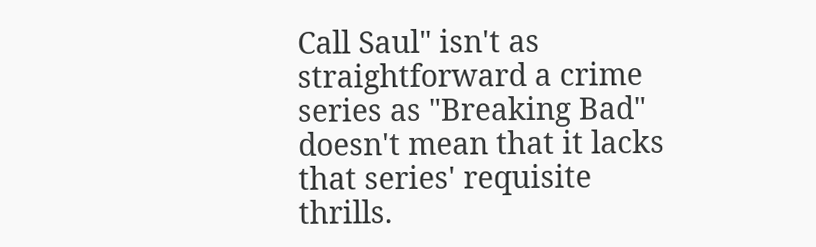Call Saul" isn't as straightforward a crime series as "Breaking Bad" doesn't mean that it lacks that series' requisite thrills.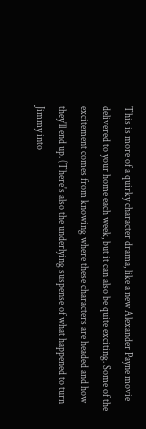This is more of a quirky character drama, like a new Alexander Payne movie delivered to your home each week, but it can also be quite exciting. Some of the excitement comes from knowing where these characters are headed and how they'll end up. (There's also the underlying suspense of what happened to turn Jimmy into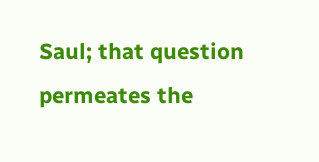Saul; that question permeates the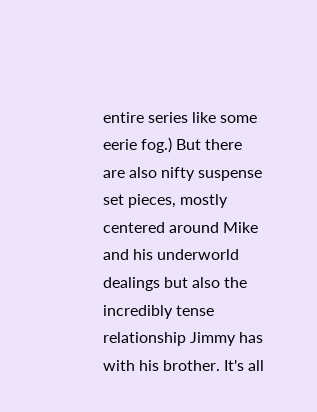entire series like some eerie fog.) But there are also nifty suspense set pieces, mostly centered around Mike and his underworld dealings but also the incredibly tense relationship Jimmy has with his brother. It's all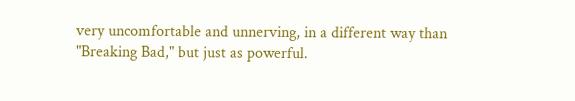very uncomfortable and unnerving, in a different way than "Breaking Bad," but just as powerful.